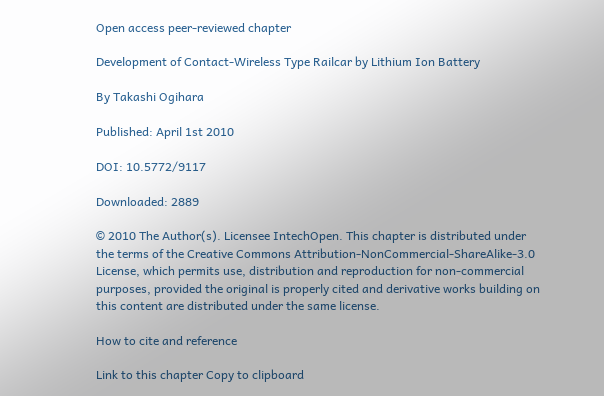Open access peer-reviewed chapter

Development of Contact-Wireless Type Railcar by Lithium Ion Battery

By Takashi Ogihara

Published: April 1st 2010

DOI: 10.5772/9117

Downloaded: 2889

© 2010 The Author(s). Licensee IntechOpen. This chapter is distributed under the terms of the Creative Commons Attribution-NonCommercial-ShareAlike-3.0 License, which permits use, distribution and reproduction for non-commercial purposes, provided the original is properly cited and derivative works building on this content are distributed under the same license.

How to cite and reference

Link to this chapter Copy to clipboard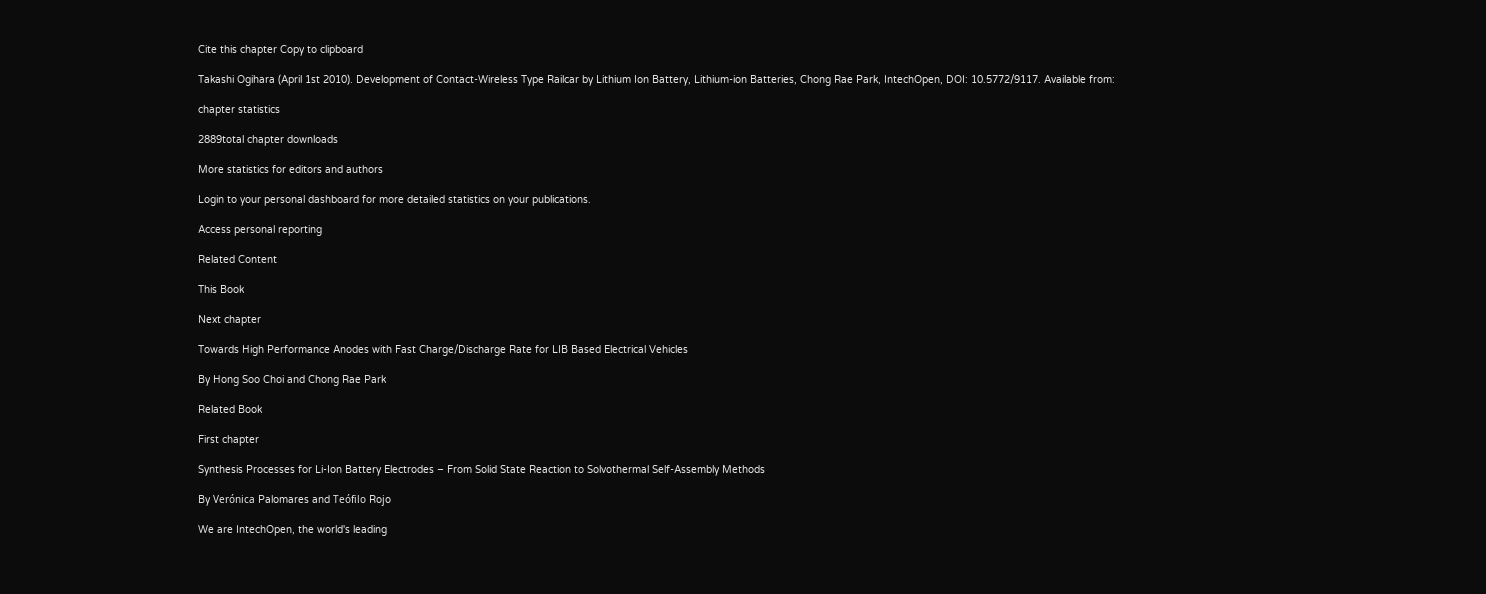Cite this chapter Copy to clipboard

Takashi Ogihara (April 1st 2010). Development of Contact-Wireless Type Railcar by Lithium Ion Battery, Lithium-ion Batteries, Chong Rae Park, IntechOpen, DOI: 10.5772/9117. Available from:

chapter statistics

2889total chapter downloads

More statistics for editors and authors

Login to your personal dashboard for more detailed statistics on your publications.

Access personal reporting

Related Content

This Book

Next chapter

Towards High Performance Anodes with Fast Charge/Discharge Rate for LIB Based Electrical Vehicles

By Hong Soo Choi and Chong Rae Park

Related Book

First chapter

Synthesis Processes for Li-Ion Battery Electrodes – From Solid State Reaction to Solvothermal Self-Assembly Methods

By Verónica Palomares and Teófilo Rojo

We are IntechOpen, the world's leading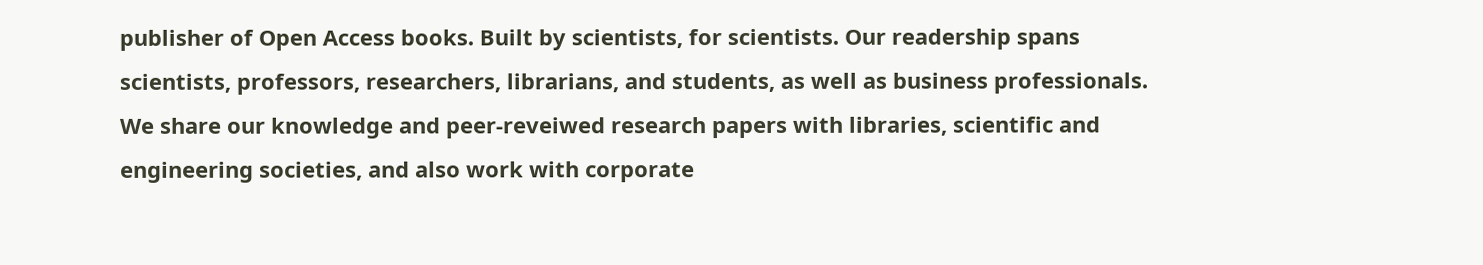publisher of Open Access books. Built by scientists, for scientists. Our readership spans scientists, professors, researchers, librarians, and students, as well as business professionals. We share our knowledge and peer-reveiwed research papers with libraries, scientific and engineering societies, and also work with corporate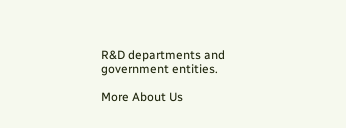R&D departments and government entities.

More About Us